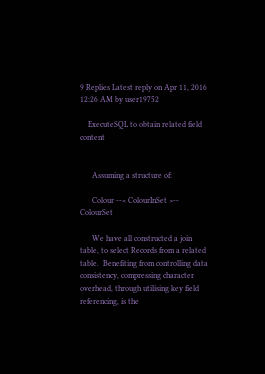9 Replies Latest reply on Apr 11, 2016 12:26 AM by user19752

    ExecuteSQL to obtain related field content


      Assuming a structure of:

      Colour --< ColourInSet >-- ColourSet

      We have all constructed a join table, to select Records from a related table.  Benefiting from controlling data consistency, compressing character overhead, through utilising key field referencing, is the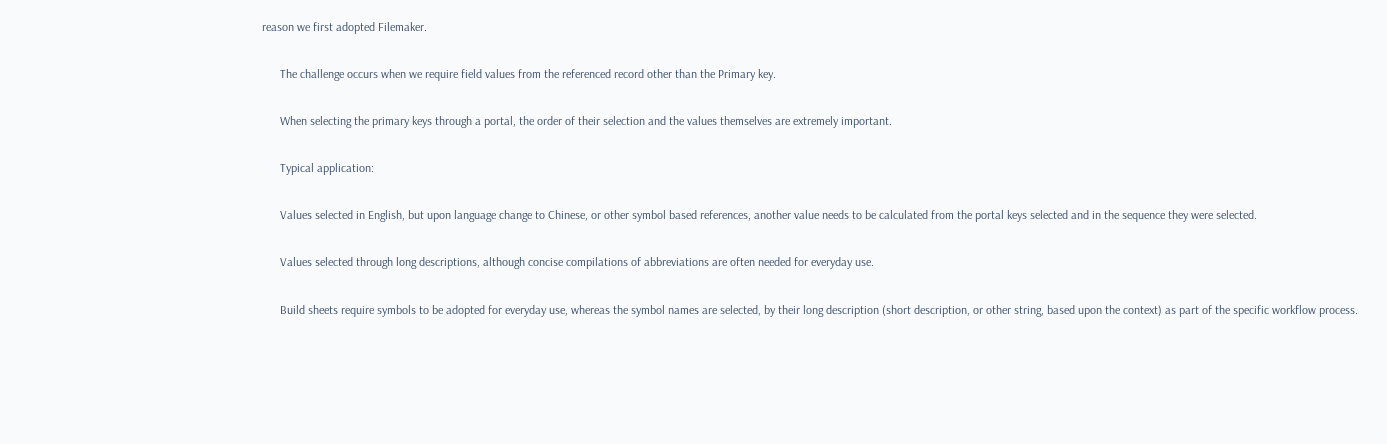reason we first adopted Filemaker.

      The challenge occurs when we require field values from the referenced record other than the Primary key.

      When selecting the primary keys through a portal, the order of their selection and the values themselves are extremely important.

      Typical application:

      Values selected in English, but upon language change to Chinese, or other symbol based references, another value needs to be calculated from the portal keys selected and in the sequence they were selected.

      Values selected through long descriptions, although concise compilations of abbreviations are often needed for everyday use.

      Build sheets require symbols to be adopted for everyday use, whereas the symbol names are selected, by their long description (short description, or other string, based upon the context) as part of the specific workflow process.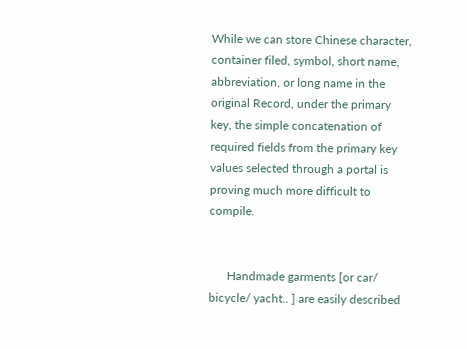While we can store Chinese character, container filed, symbol, short name, abbreviation, or long name in the original Record, under the primary key, the simple concatenation of required fields from the primary key values selected through a portal is proving much more difficult to compile.


      Handmade garments [or car/ bicycle/ yacht.. ] are easily described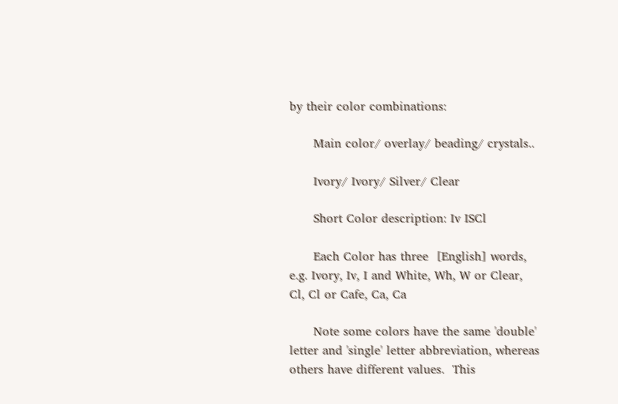by their color combinations:

      Main color/ overlay/ beading/ crystals..

      Ivory/ Ivory/ Silver/ Clear

      Short Color description: Iv ISCl

      Each Color has three  [English] words, e.g. Ivory, Iv, I and White, Wh, W or Clear, Cl, Cl or Cafe, Ca, Ca

      Note some colors have the same 'double' letter and 'single' letter abbreviation, whereas others have different values.  This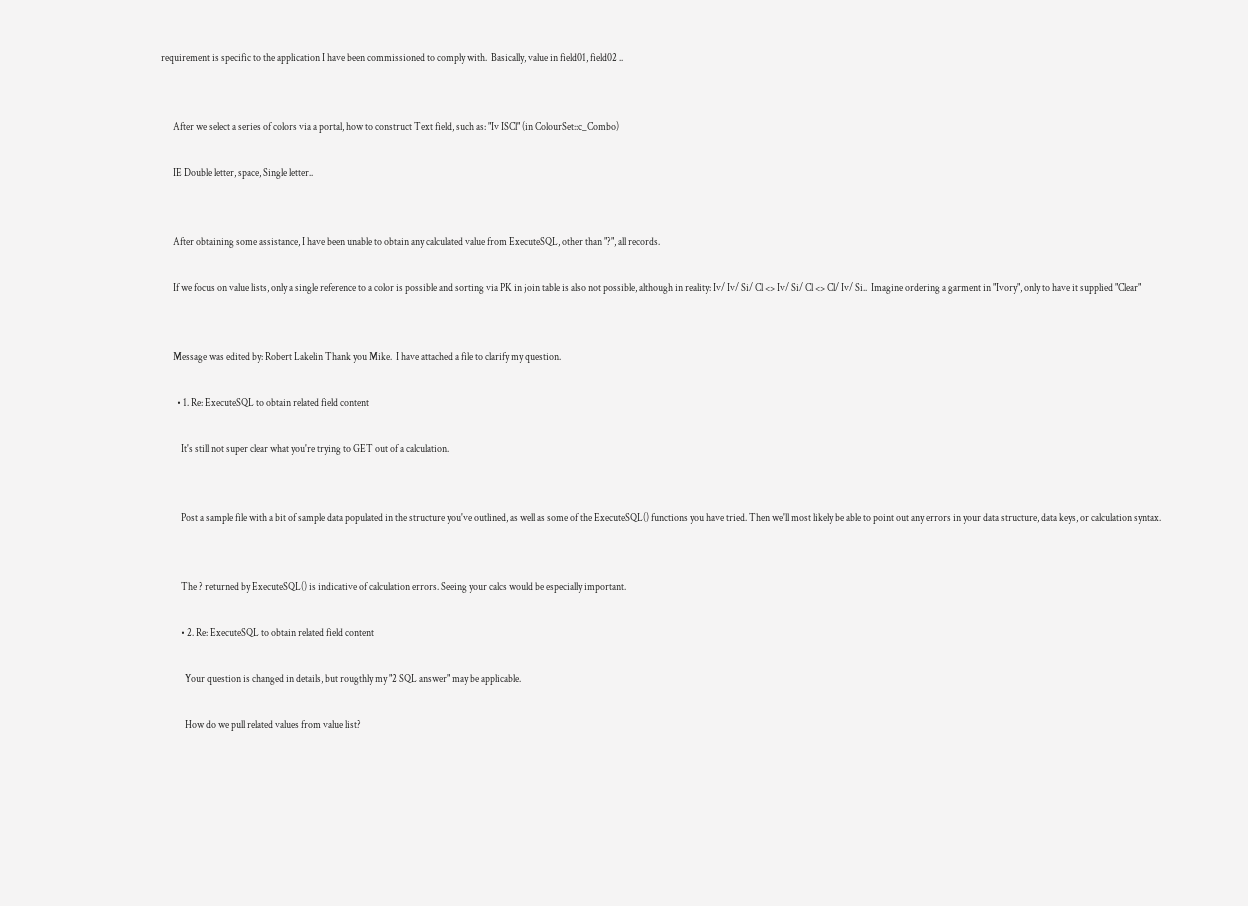requirement is specific to the application I have been commissioned to comply with.  Basically, value in field01, field02 ..


      After we select a series of colors via a portal, how to construct Text field, such as: "Iv ISCl" (in ColourSet::c_Combo)

      IE Double letter, space, Single letter..


      After obtaining some assistance, I have been unable to obtain any calculated value from ExecuteSQL, other than "?", all records.

      If we focus on value lists, only a single reference to a color is possible and sorting via PK in join table is also not possible, although in reality: Iv/ Iv/ Si/ Cl <> Iv/ Si/ Cl <> Cl/ Iv/ Si..  Imagine ordering a garment in "Ivory", only to have it supplied "Clear"


      Message was edited by: Robert Lakelin Thank you Mike.  I have attached a file to clarify my question.

        • 1. Re: ExecuteSQL to obtain related field content

          It's still not super clear what you're trying to GET out of a calculation.


          Post a sample file with a bit of sample data populated in the structure you've outlined, as well as some of the ExecuteSQL() functions you have tried. Then we'll most likely be able to point out any errors in your data structure, data keys, or calculation syntax.


          The ? returned by ExecuteSQL() is indicative of calculation errors. Seeing your calcs would be especially important.

          • 2. Re: ExecuteSQL to obtain related field content

            Your question is changed in details, but rougthly my "2 SQL answer" may be applicable.

            How do we pull related values from value list?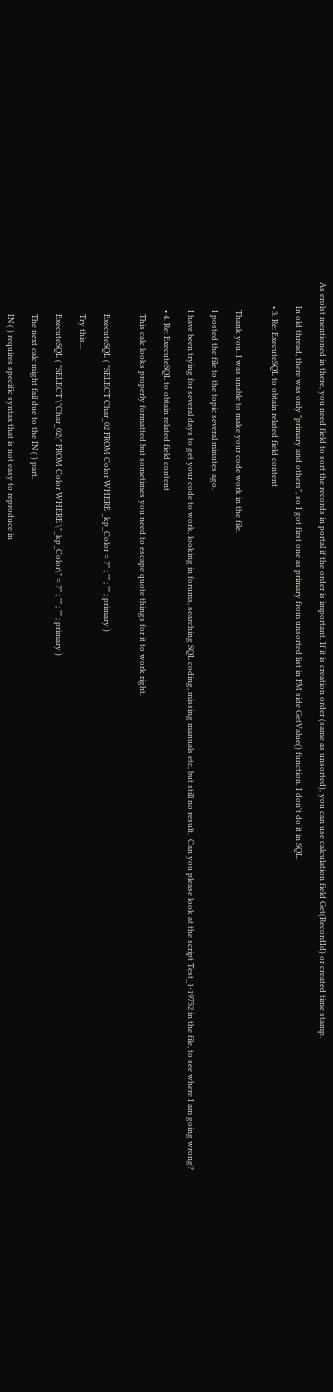As erolst mentioned in there, you need field to sort the records in portal if the order is important. If it is creation order (same as unsorted), you can use calculation field Get(RecordId) or created time stamp.

            In old thread, there was only "primary and others", so I got first one as primary from unsorted list in FM side GetValue() function. I don't do it in SQL.

            • 3. Re: ExecuteSQL to obtain related field content


              Thank you. I was unable to make your code work in the file.

              I posted the file to the topic several minutes ago.

              I have been trying for several days to get your code to work, looking in forums, searching SQL coding, missing manuals etc, but still no result.  Can you please look at the script Test_1-19752 in the file, to see where I am going wrong?

              • 4. Re: ExecuteSQL to obtain related field content

                This calc looks properly formatted but sometimes you need to escape quote things for it to work right.


                ExecuteSQL ( "SELECT Char_02 FROM Color WHERE _kp_Color = ?" ; "" ; "" ; primary )

                Try this...

                ExecuteSQL ( "SELECT \"Char_02\" FROM Color WHERE \"_kp_Color\" = ?" ; "" ; "" ; primary )

                The next calc might fail due to the IN ( ) part.

                IN ( ) requires specific syntax that is not easy to reproduce in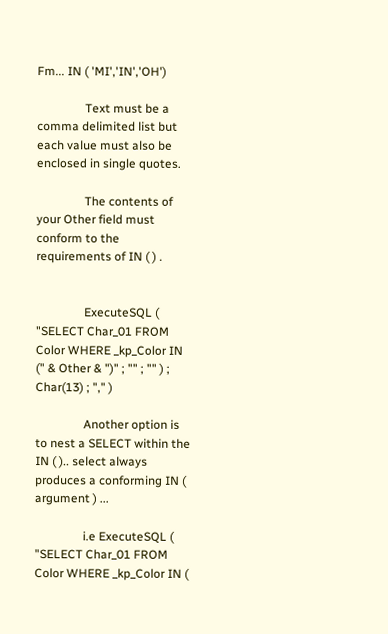Fm... IN ( 'MI','IN','OH')

                Text must be a comma delimited list but each value must also be enclosed in single quotes.

                The contents of your Other field must conform to the requirements of IN ( ) .


                ExecuteSQL ( "SELECT Char_01 FROM Color WHERE _kp_Color IN (" & Other & ")" ; "" ; "" ) ; Char(13) ; "," )

                Another option is to nest a SELECT within the IN ( ).. select always produces a conforming IN ( argument ) ...

                i.e ExecuteSQL ( "SELECT Char_01 FROM Color WHERE _kp_Color IN (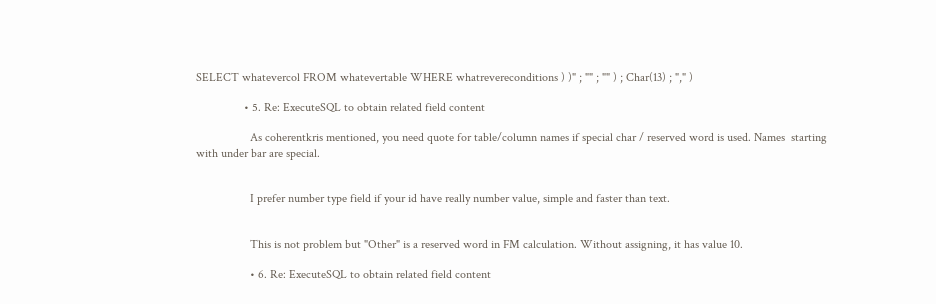SELECT whatevercol FROM whatevertable WHERE whatrevereconditions ) )" ; "" ; "" ) ; Char(13) ; "," )

                • 5. Re: ExecuteSQL to obtain related field content

                  As coherentkris mentioned, you need quote for table/column names if special char / reserved word is used. Names  starting with under bar are special.


                  I prefer number type field if your id have really number value, simple and faster than text.


                  This is not problem but "Other" is a reserved word in FM calculation. Without assigning, it has value 10.

                  • 6. Re: ExecuteSQL to obtain related field content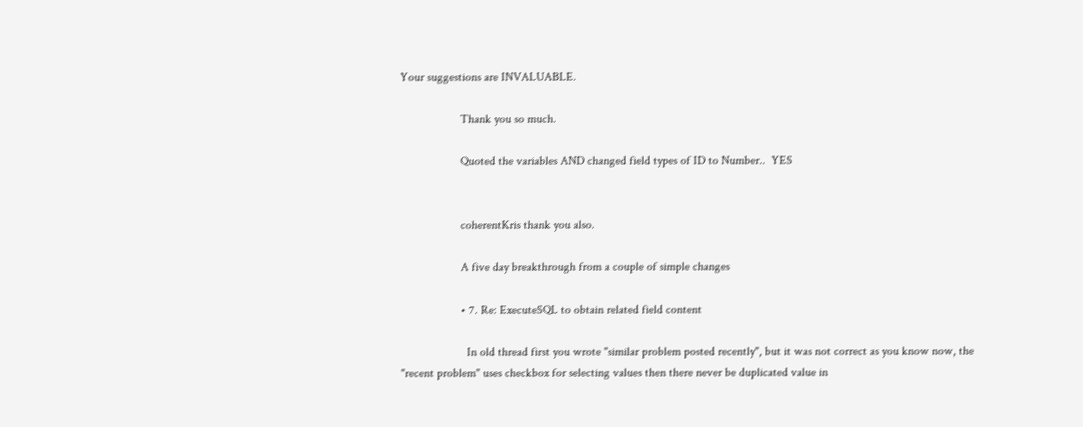Your suggestions are INVALUABLE.

                    Thank you so much.

                    Quoted the variables AND changed field types of ID to Number..  YES


                    coherentKris thank you also.

                    A five day breakthrough from a couple of simple changes

                    • 7. Re: ExecuteSQL to obtain related field content

                      In old thread first you wrote "similar problem posted recently", but it was not correct as you know now, the "recent problem" uses checkbox for selecting values then there never be duplicated value in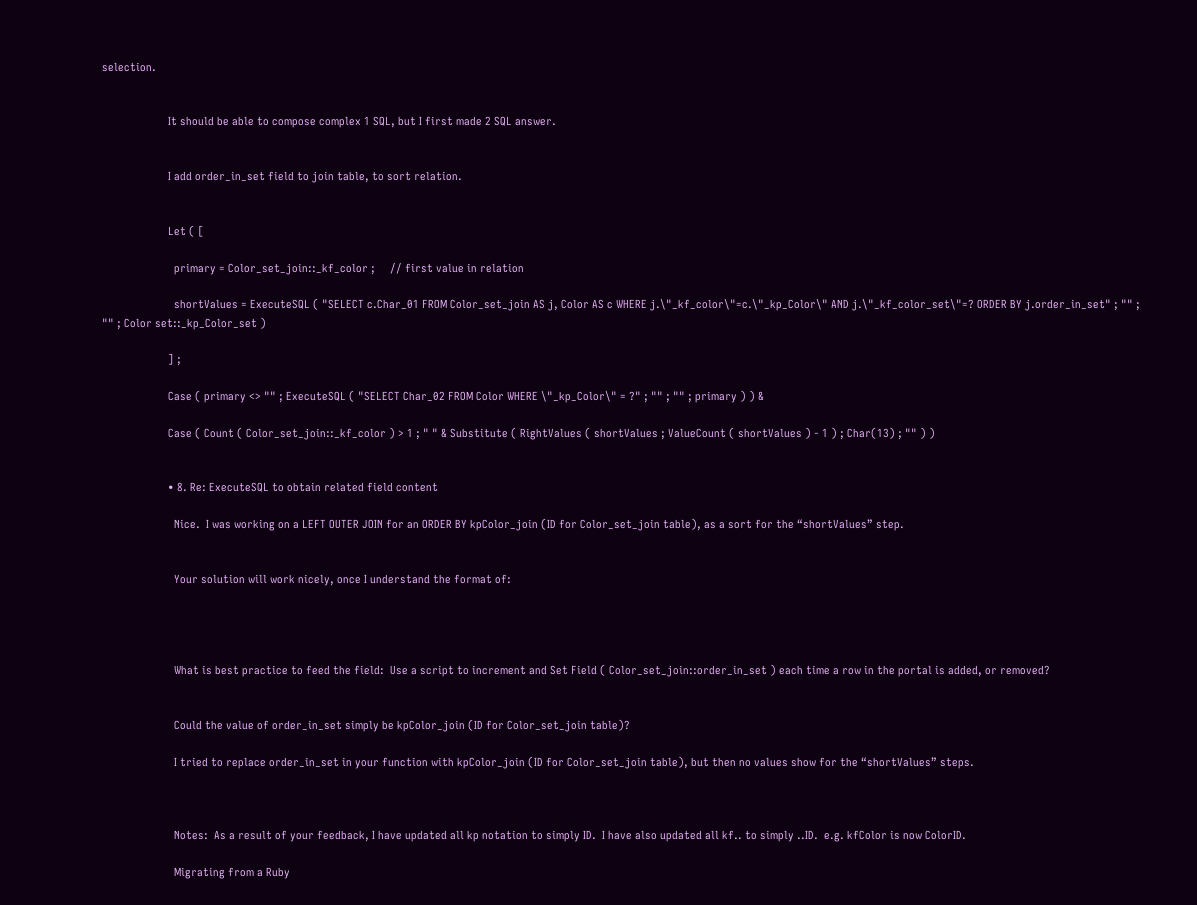selection.


                      It should be able to compose complex 1 SQL, but I first made 2 SQL answer.


                      I add order_in_set field to join table, to sort relation.


                      Let ( [

                        primary = Color_set_join::_kf_color ;     // first value in relation

                        shortValues = ExecuteSQL ( "SELECT c.Char_01 FROM Color_set_join AS j, Color AS c WHERE j.\"_kf_color\"=c.\"_kp_Color\" AND j.\"_kf_color_set\"=? ORDER BY j.order_in_set" ; "" ; "" ; Color set::_kp_Color_set )

                      ] ;

                      Case ( primary <> "" ; ExecuteSQL ( "SELECT Char_02 FROM Color WHERE \"_kp_Color\" = ?" ; "" ; "" ; primary ) ) &

                      Case ( Count ( Color_set_join::_kf_color ) > 1 ; " " & Substitute ( RightValues ( shortValues ; ValueCount ( shortValues ) - 1 ) ; Char(13) ; "" ) )


                      • 8. Re: ExecuteSQL to obtain related field content

                        Nice.  I was working on a LEFT OUTER JOIN for an ORDER BY kpColor_join (ID for Color_set_join table), as a sort for the “shortValues” step.


                        Your solution will work nicely, once I understand the format of:




                        What is best practice to feed the field:  Use a script to increment and Set Field ( Color_set_join::order_in_set ) each time a row in the portal is added, or removed?


                        Could the value of order_in_set simply be kpColor_join (ID for Color_set_join table)?

                        I tried to replace order_in_set in your function with kpColor_join (ID for Color_set_join table), but then no values show for the “shortValues” steps.



                        Notes:  As a result of your feedback, I have updated all kp notation to simply ID.  I have also updated all kf.. to simply ..ID.  e.g. kfColor is now ColorID.

                        Migrating from a Ruby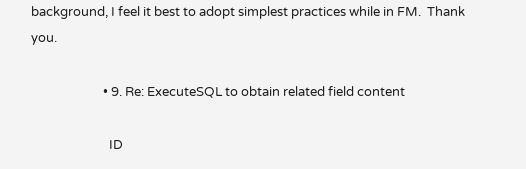background, I feel it best to adopt simplest practices while in FM.  Thank you.

                        • 9. Re: ExecuteSQL to obtain related field content

                          ID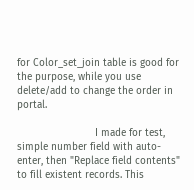for Color_set_join table is good for the purpose, while you use delete/add to change the order in portal.

                          I made for test, simple number field with auto-enter, then "Replace field contents" to fill existent records. This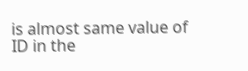is almost same value of ID in the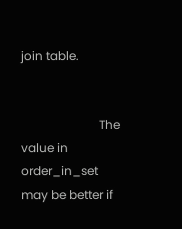join table.


                          The value in order_in_set may be better if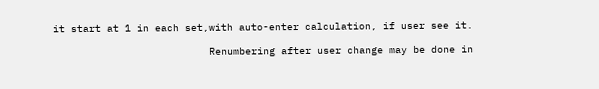it start at 1 in each set,with auto-enter calculation, if user see it.

                          Renumbering after user change may be done in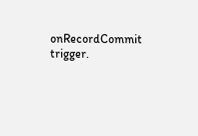onRecordCommit trigger.